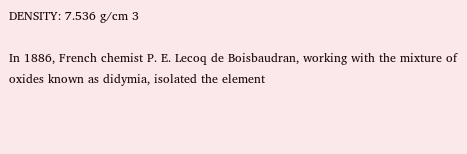DENSITY: 7.536 g/cm 3

In 1886, French chemist P. E. Lecoq de Boisbaudran, working with the mixture of oxides known as didymia, isolated the element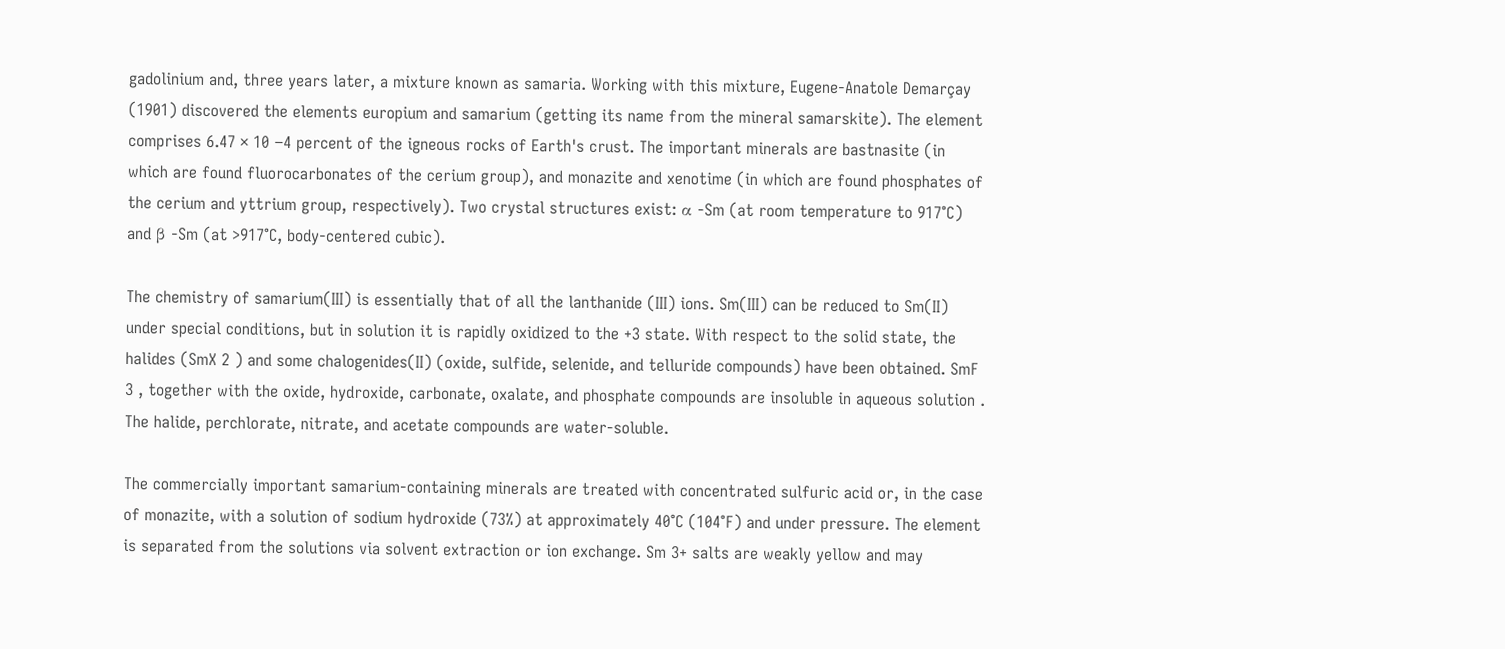gadolinium and, three years later, a mixture known as samaria. Working with this mixture, Eugene-Anatole Demarçay (1901) discovered the elements europium and samarium (getting its name from the mineral samarskite). The element comprises 6.47 × 10 −4 percent of the igneous rocks of Earth's crust. The important minerals are bastnasite (in which are found fluorocarbonates of the cerium group), and monazite and xenotime (in which are found phosphates of the cerium and yttrium group, respectively). Two crystal structures exist: α -Sm (at room temperature to 917°C) and β -Sm (at >917°C, body-centered cubic).

The chemistry of samarium(III) is essentially that of all the lanthanide (III) ions. Sm(III) can be reduced to Sm(II) under special conditions, but in solution it is rapidly oxidized to the +3 state. With respect to the solid state, the halides (SmX 2 ) and some chalogenides(II) (oxide, sulfide, selenide, and telluride compounds) have been obtained. SmF 3 , together with the oxide, hydroxide, carbonate, oxalate, and phosphate compounds are insoluble in aqueous solution . The halide, perchlorate, nitrate, and acetate compounds are water-soluble.

The commercially important samarium-containing minerals are treated with concentrated sulfuric acid or, in the case of monazite, with a solution of sodium hydroxide (73%) at approximately 40°C (104°F) and under pressure. The element is separated from the solutions via solvent extraction or ion exchange. Sm 3+ salts are weakly yellow and may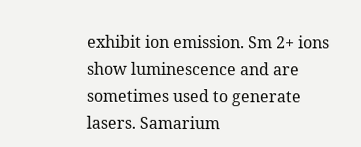exhibit ion emission. Sm 2+ ions show luminescence and are sometimes used to generate lasers. Samarium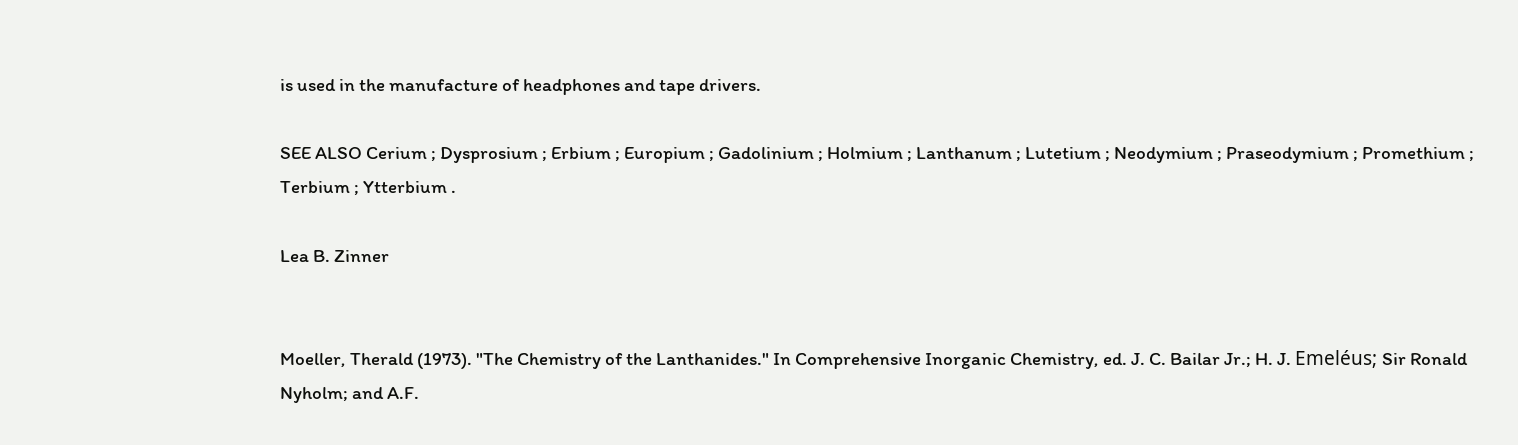is used in the manufacture of headphones and tape drivers.

SEE ALSO Cerium ; Dysprosium ; Erbium ; Europium ; Gadolinium ; Holmium ; Lanthanum ; Lutetium ; Neodymium ; Praseodymium ; Promethium ; Terbium ; Ytterbium .

Lea B. Zinner


Moeller, Therald (1973). "The Chemistry of the Lanthanides." In Comprehensive Inorganic Chemistry, ed. J. C. Bailar Jr.; H. J. Emeléus; Sir Ronald Nyholm; and A.F.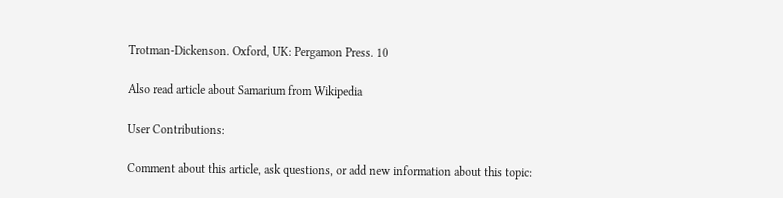Trotman-Dickenson. Oxford, UK: Pergamon Press. 10

Also read article about Samarium from Wikipedia

User Contributions:

Comment about this article, ask questions, or add new information about this topic: